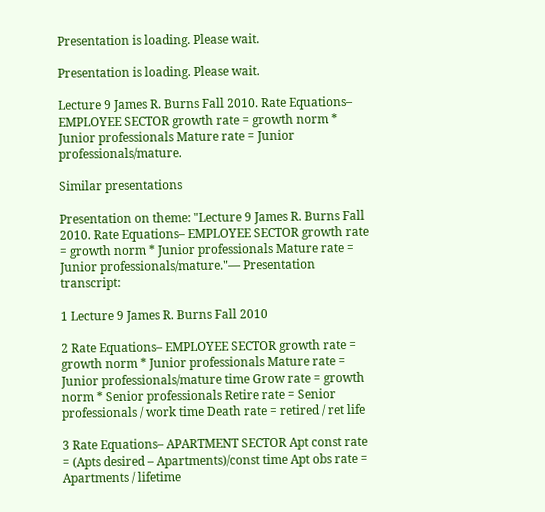Presentation is loading. Please wait.

Presentation is loading. Please wait.

Lecture 9 James R. Burns Fall 2010. Rate Equations– EMPLOYEE SECTOR growth rate = growth norm * Junior professionals Mature rate = Junior professionals/mature.

Similar presentations

Presentation on theme: "Lecture 9 James R. Burns Fall 2010. Rate Equations– EMPLOYEE SECTOR growth rate = growth norm * Junior professionals Mature rate = Junior professionals/mature."— Presentation transcript:

1 Lecture 9 James R. Burns Fall 2010

2 Rate Equations– EMPLOYEE SECTOR growth rate = growth norm * Junior professionals Mature rate = Junior professionals/mature time Grow rate = growth norm * Senior professionals Retire rate = Senior professionals / work time Death rate = retired / ret life

3 Rate Equations– APARTMENT SECTOR Apt const rate = (Apts desired – Apartments)/const time Apt obs rate = Apartments / lifetime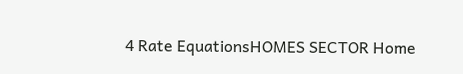4 Rate EquationsHOMES SECTOR Home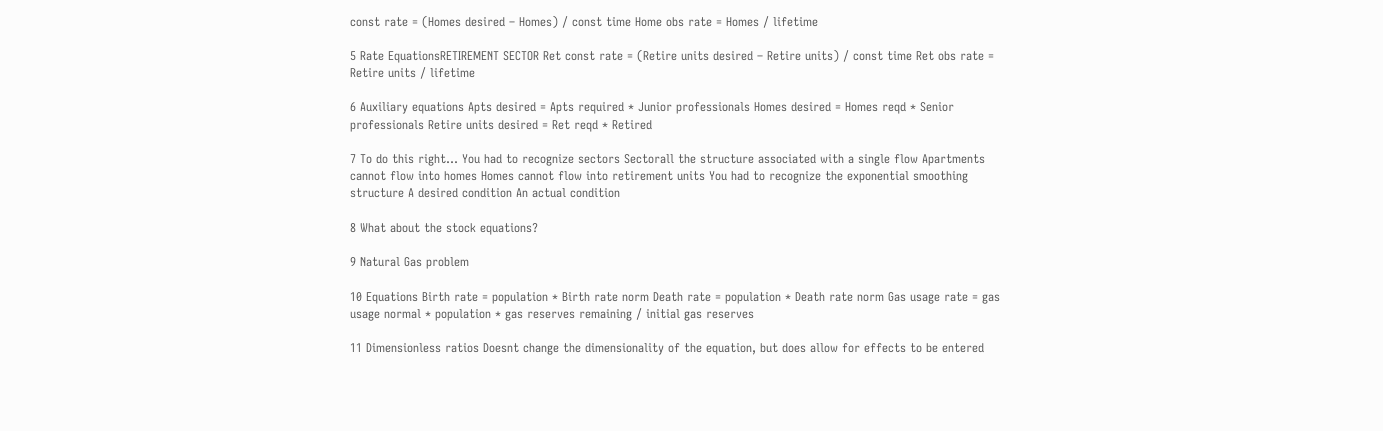const rate = (Homes desired – Homes) / const time Home obs rate = Homes / lifetime

5 Rate EquationsRETIREMENT SECTOR Ret const rate = (Retire units desired – Retire units) / const time Ret obs rate = Retire units / lifetime

6 Auxiliary equations Apts desired = Apts required * Junior professionals Homes desired = Homes reqd * Senior professionals Retire units desired = Ret reqd * Retired

7 To do this right… You had to recognize sectors Sectorall the structure associated with a single flow Apartments cannot flow into homes Homes cannot flow into retirement units You had to recognize the exponential smoothing structure A desired condition An actual condition

8 What about the stock equations?

9 Natural Gas problem

10 Equations Birth rate = population * Birth rate norm Death rate = population * Death rate norm Gas usage rate = gas usage normal * population * gas reserves remaining / initial gas reserves

11 Dimensionless ratios Doesnt change the dimensionality of the equation, but does allow for effects to be entered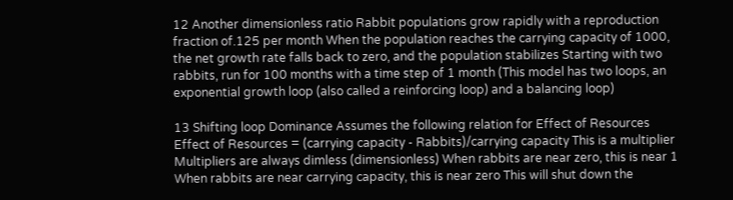12 Another dimensionless ratio Rabbit populations grow rapidly with a reproduction fraction of.125 per month When the population reaches the carrying capacity of 1000, the net growth rate falls back to zero, and the population stabilizes Starting with two rabbits, run for 100 months with a time step of 1 month (This model has two loops, an exponential growth loop (also called a reinforcing loop) and a balancing loop)

13 Shifting loop Dominance Assumes the following relation for Effect of Resources Effect of Resources = (carrying capacity - Rabbits)/carrying capacity This is a multiplier Multipliers are always dimless (dimensionless) When rabbits are near zero, this is near 1 When rabbits are near carrying capacity, this is near zero This will shut down the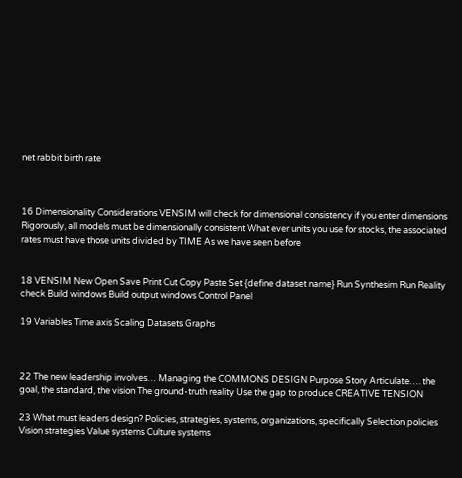net rabbit birth rate



16 Dimensionality Considerations VENSIM will check for dimensional consistency if you enter dimensions Rigorously, all models must be dimensionally consistent What ever units you use for stocks, the associated rates must have those units divided by TIME As we have seen before


18 VENSIM New Open Save Print Cut Copy Paste Set {define dataset name} Run Synthesim Run Reality check Build windows Build output windows Control Panel

19 Variables Time axis Scaling Datasets Graphs



22 The new leadership involves… Managing the COMMONS DESIGN Purpose Story Articulate…. the goal, the standard, the vision The ground-truth reality Use the gap to produce CREATIVE TENSION

23 What must leaders design? Policies, strategies, systems, organizations, specifically Selection policies Vision strategies Value systems Culture systems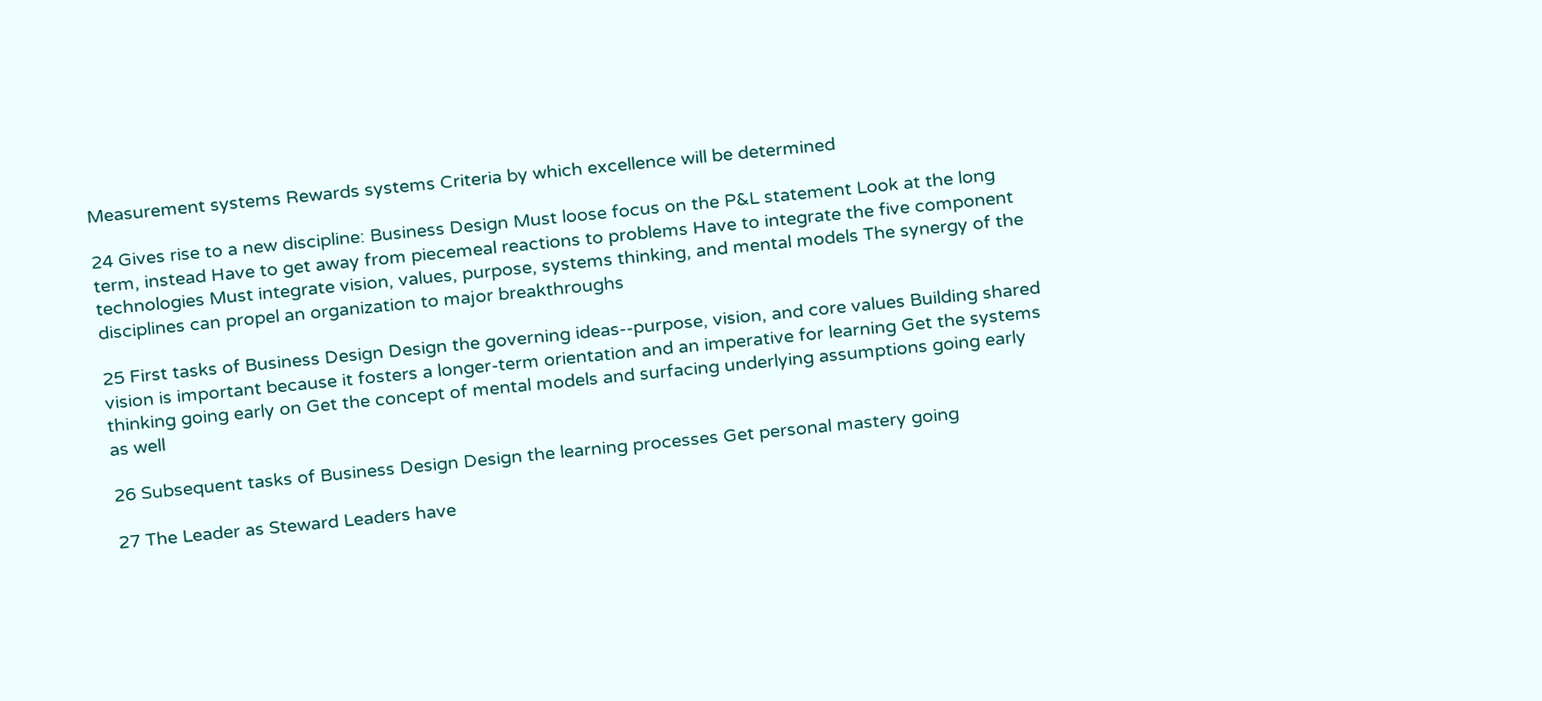Measurement systems Rewards systems Criteria by which excellence will be determined

24 Gives rise to a new discipline: Business Design Must loose focus on the P&L statement Look at the long term, instead Have to get away from piecemeal reactions to problems Have to integrate the five component technologies Must integrate vision, values, purpose, systems thinking, and mental models The synergy of the disciplines can propel an organization to major breakthroughs

25 First tasks of Business Design Design the governing ideas--purpose, vision, and core values Building shared vision is important because it fosters a longer-term orientation and an imperative for learning Get the systems thinking going early on Get the concept of mental models and surfacing underlying assumptions going early as well

26 Subsequent tasks of Business Design Design the learning processes Get personal mastery going

27 The Leader as Steward Leaders have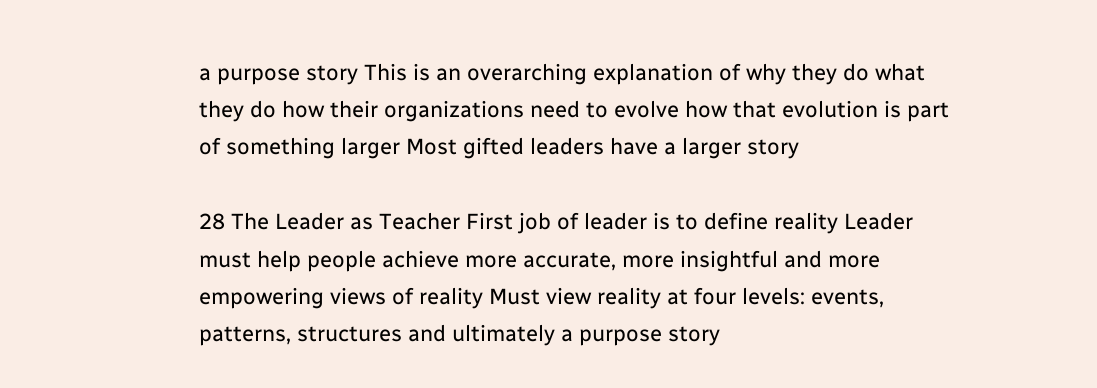a purpose story This is an overarching explanation of why they do what they do how their organizations need to evolve how that evolution is part of something larger Most gifted leaders have a larger story

28 The Leader as Teacher First job of leader is to define reality Leader must help people achieve more accurate, more insightful and more empowering views of reality Must view reality at four levels: events, patterns, structures and ultimately a purpose story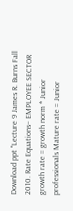Download ppt "Lecture 9 James R. Burns Fall 2010. Rate Equations– EMPLOYEE SECTOR growth rate = growth norm * Junior professionals Mature rate = Junior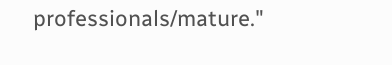professionals/mature."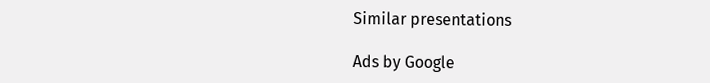Similar presentations

Ads by Google